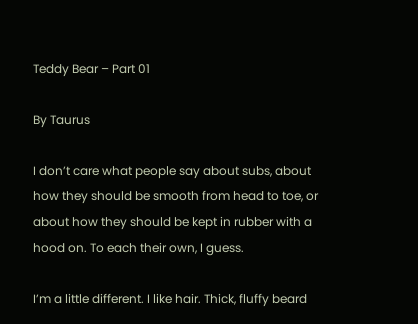Teddy Bear – Part 01

By Taurus

I don’t care what people say about subs, about how they should be smooth from head to toe, or about how they should be kept in rubber with a hood on. To each their own, I guess.

I’m a little different. I like hair. Thick, fluffy beard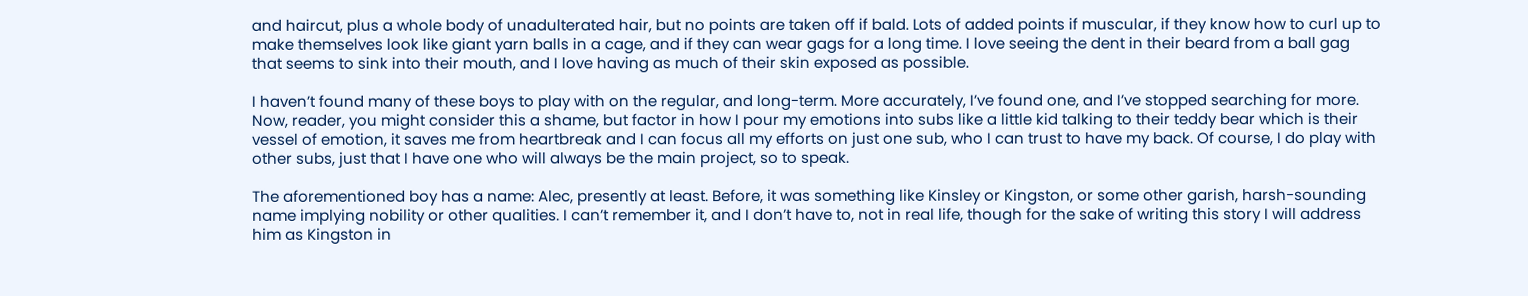and haircut, plus a whole body of unadulterated hair, but no points are taken off if bald. Lots of added points if muscular, if they know how to curl up to make themselves look like giant yarn balls in a cage, and if they can wear gags for a long time. I love seeing the dent in their beard from a ball gag that seems to sink into their mouth, and I love having as much of their skin exposed as possible.

I haven’t found many of these boys to play with on the regular, and long-term. More accurately, I’ve found one, and I’ve stopped searching for more. Now, reader, you might consider this a shame, but factor in how I pour my emotions into subs like a little kid talking to their teddy bear which is their vessel of emotion, it saves me from heartbreak and I can focus all my efforts on just one sub, who I can trust to have my back. Of course, I do play with other subs, just that I have one who will always be the main project, so to speak.

The aforementioned boy has a name: Alec, presently at least. Before, it was something like Kinsley or Kingston, or some other garish, harsh-sounding name implying nobility or other qualities. I can’t remember it, and I don’t have to, not in real life, though for the sake of writing this story I will address him as Kingston in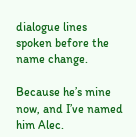dialogue lines spoken before the name change.

Because he’s mine now, and I’ve named him Alec.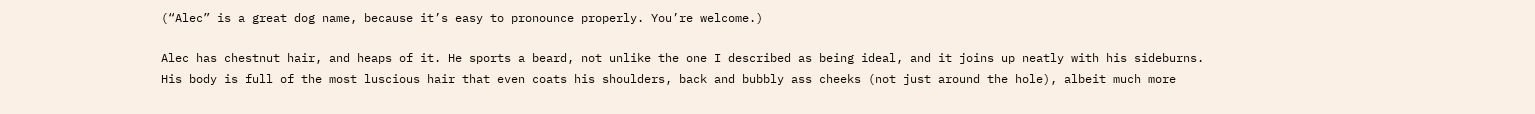(“Alec” is a great dog name, because it’s easy to pronounce properly. You’re welcome.)

Alec has chestnut hair, and heaps of it. He sports a beard, not unlike the one I described as being ideal, and it joins up neatly with his sideburns. His body is full of the most luscious hair that even coats his shoulders, back and bubbly ass cheeks (not just around the hole), albeit much more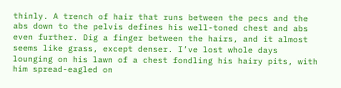thinly. A trench of hair that runs between the pecs and the abs down to the pelvis defines his well-toned chest and abs even further. Dig a finger between the hairs, and it almost seems like grass, except denser. I’ve lost whole days lounging on his lawn of a chest fondling his hairy pits, with him spread-eagled on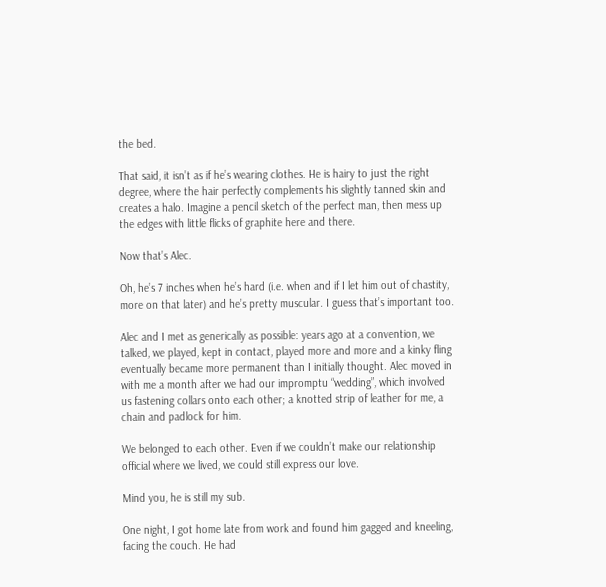the bed.

That said, it isn’t as if he’s wearing clothes. He is hairy to just the right degree, where the hair perfectly complements his slightly tanned skin and creates a halo. Imagine a pencil sketch of the perfect man, then mess up the edges with little flicks of graphite here and there.

Now that’s Alec.

Oh, he’s 7 inches when he’s hard (i.e. when and if I let him out of chastity, more on that later) and he’s pretty muscular. I guess that’s important too.

Alec and I met as generically as possible: years ago at a convention, we talked, we played, kept in contact, played more and more and a kinky fling eventually became more permanent than I initially thought. Alec moved in with me a month after we had our impromptu “wedding”, which involved us fastening collars onto each other; a knotted strip of leather for me, a chain and padlock for him.

We belonged to each other. Even if we couldn’t make our relationship official where we lived, we could still express our love.

Mind you, he is still my sub.

One night, I got home late from work and found him gagged and kneeling, facing the couch. He had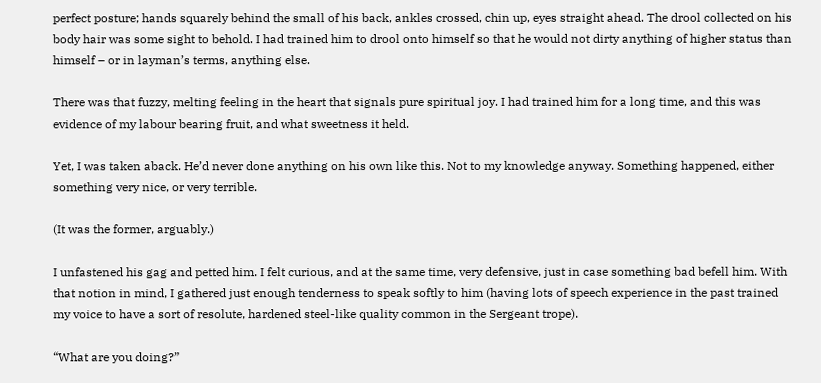perfect posture; hands squarely behind the small of his back, ankles crossed, chin up, eyes straight ahead. The drool collected on his body hair was some sight to behold. I had trained him to drool onto himself so that he would not dirty anything of higher status than himself – or in layman’s terms, anything else.

There was that fuzzy, melting feeling in the heart that signals pure spiritual joy. I had trained him for a long time, and this was evidence of my labour bearing fruit, and what sweetness it held.

Yet, I was taken aback. He’d never done anything on his own like this. Not to my knowledge anyway. Something happened, either something very nice, or very terrible.

(It was the former, arguably.)

I unfastened his gag and petted him. I felt curious, and at the same time, very defensive, just in case something bad befell him. With that notion in mind, I gathered just enough tenderness to speak softly to him (having lots of speech experience in the past trained my voice to have a sort of resolute, hardened steel-like quality common in the Sergeant trope).

“What are you doing?”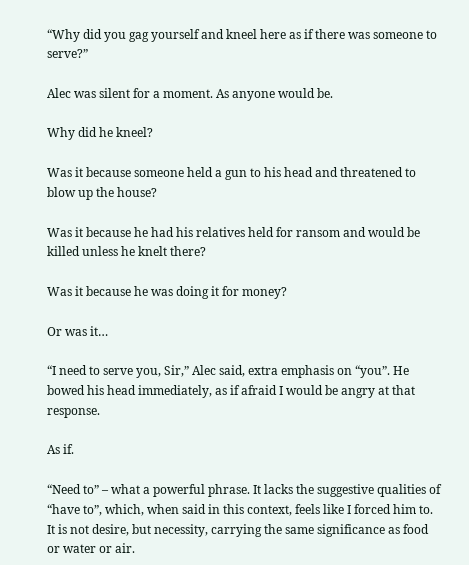“Why did you gag yourself and kneel here as if there was someone to serve?”

Alec was silent for a moment. As anyone would be.

Why did he kneel?

Was it because someone held a gun to his head and threatened to blow up the house?

Was it because he had his relatives held for ransom and would be killed unless he knelt there?

Was it because he was doing it for money?

Or was it…

“I need to serve you, Sir,” Alec said, extra emphasis on “you”. He bowed his head immediately, as if afraid I would be angry at that response.

As if.

“Need to” – what a powerful phrase. It lacks the suggestive qualities of “have to”, which, when said in this context, feels like I forced him to. It is not desire, but necessity, carrying the same significance as food or water or air.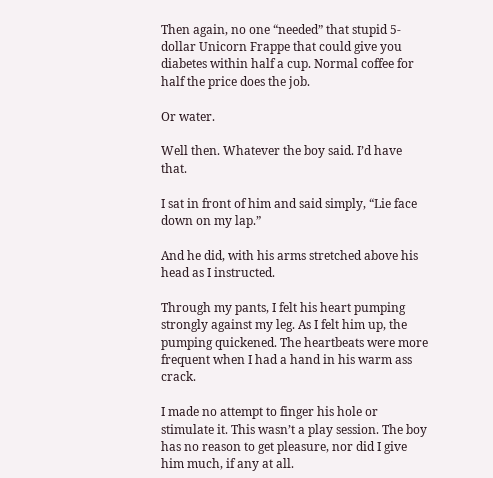Then again, no one “needed” that stupid 5-dollar Unicorn Frappe that could give you diabetes within half a cup. Normal coffee for half the price does the job.

Or water.

Well then. Whatever the boy said. I’d have that.

I sat in front of him and said simply, “Lie face down on my lap.”

And he did, with his arms stretched above his head as I instructed.

Through my pants, I felt his heart pumping strongly against my leg. As I felt him up, the pumping quickened. The heartbeats were more frequent when I had a hand in his warm ass crack.

I made no attempt to finger his hole or stimulate it. This wasn’t a play session. The boy has no reason to get pleasure, nor did I give him much, if any at all.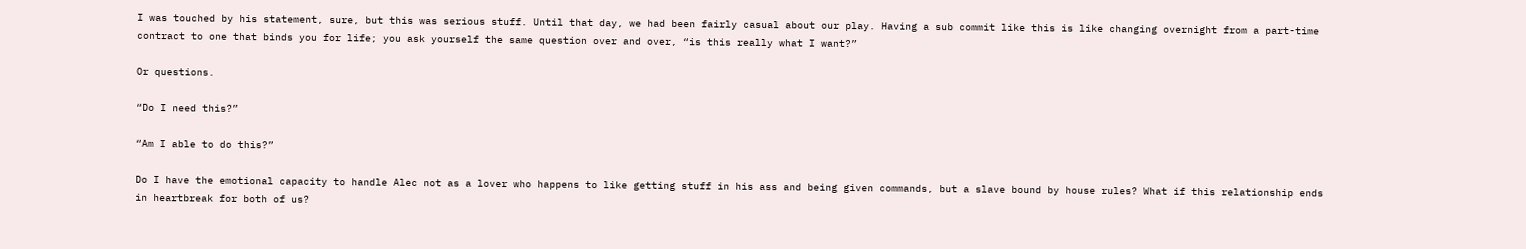I was touched by his statement, sure, but this was serious stuff. Until that day, we had been fairly casual about our play. Having a sub commit like this is like changing overnight from a part-time contract to one that binds you for life; you ask yourself the same question over and over, “is this really what I want?”

Or questions.

“Do I need this?”

“Am I able to do this?”

Do I have the emotional capacity to handle Alec not as a lover who happens to like getting stuff in his ass and being given commands, but a slave bound by house rules? What if this relationship ends in heartbreak for both of us?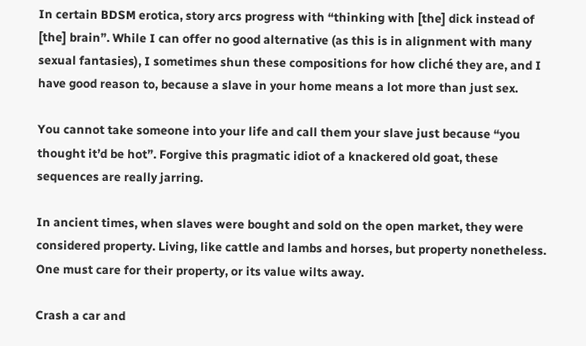In certain BDSM erotica, story arcs progress with “thinking with [the] dick instead of [the] brain”. While I can offer no good alternative (as this is in alignment with many sexual fantasies), I sometimes shun these compositions for how cliché they are, and I have good reason to, because a slave in your home means a lot more than just sex.

You cannot take someone into your life and call them your slave just because “you thought it’d be hot”. Forgive this pragmatic idiot of a knackered old goat, these sequences are really jarring.

In ancient times, when slaves were bought and sold on the open market, they were considered property. Living, like cattle and lambs and horses, but property nonetheless. One must care for their property, or its value wilts away.

Crash a car and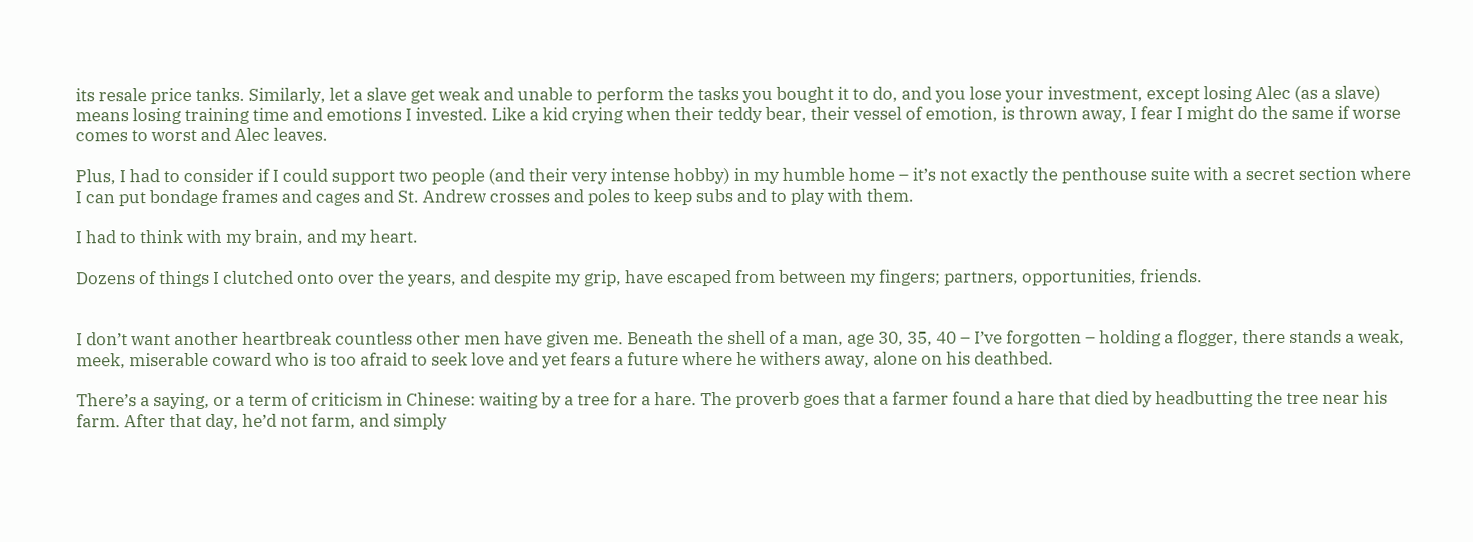its resale price tanks. Similarly, let a slave get weak and unable to perform the tasks you bought it to do, and you lose your investment, except losing Alec (as a slave) means losing training time and emotions I invested. Like a kid crying when their teddy bear, their vessel of emotion, is thrown away, I fear I might do the same if worse comes to worst and Alec leaves.

Plus, I had to consider if I could support two people (and their very intense hobby) in my humble home – it’s not exactly the penthouse suite with a secret section where I can put bondage frames and cages and St. Andrew crosses and poles to keep subs and to play with them.

I had to think with my brain, and my heart.

Dozens of things I clutched onto over the years, and despite my grip, have escaped from between my fingers; partners, opportunities, friends.


I don’t want another heartbreak countless other men have given me. Beneath the shell of a man, age 30, 35, 40 – I’ve forgotten – holding a flogger, there stands a weak, meek, miserable coward who is too afraid to seek love and yet fears a future where he withers away, alone on his deathbed.

There’s a saying, or a term of criticism in Chinese: waiting by a tree for a hare. The proverb goes that a farmer found a hare that died by headbutting the tree near his farm. After that day, he’d not farm, and simply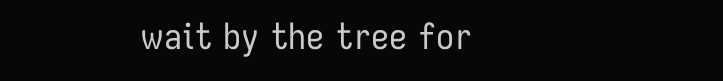wait by the tree for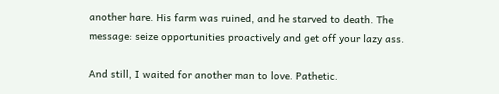another hare. His farm was ruined, and he starved to death. The message: seize opportunities proactively and get off your lazy ass.

And still, I waited for another man to love. Pathetic.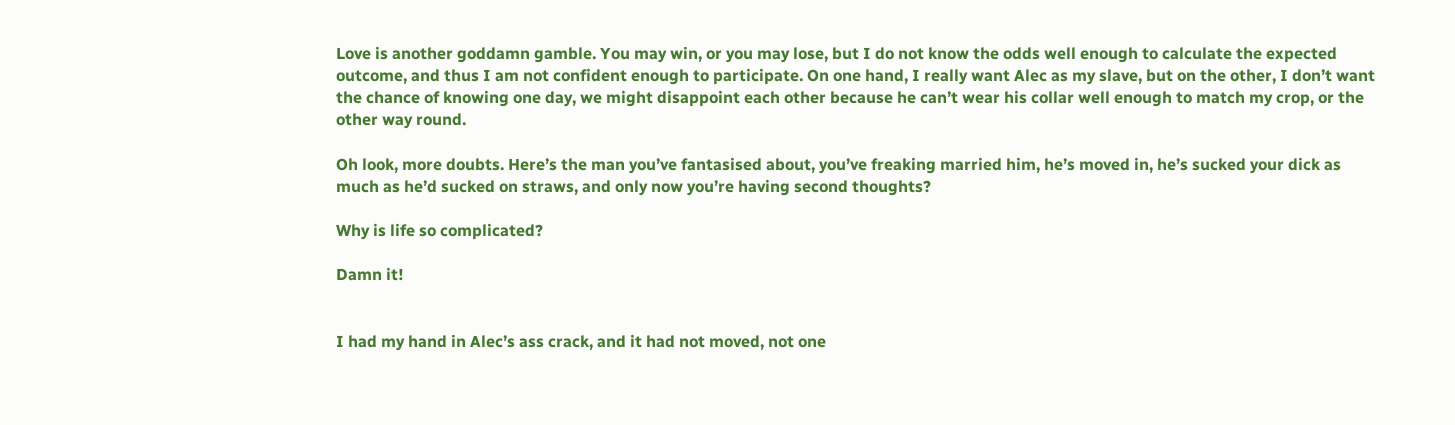Love is another goddamn gamble. You may win, or you may lose, but I do not know the odds well enough to calculate the expected outcome, and thus I am not confident enough to participate. On one hand, I really want Alec as my slave, but on the other, I don’t want the chance of knowing one day, we might disappoint each other because he can’t wear his collar well enough to match my crop, or the other way round.

Oh look, more doubts. Here’s the man you’ve fantasised about, you’ve freaking married him, he’s moved in, he’s sucked your dick as much as he’d sucked on straws, and only now you’re having second thoughts?

Why is life so complicated?

Damn it!


I had my hand in Alec’s ass crack, and it had not moved, not one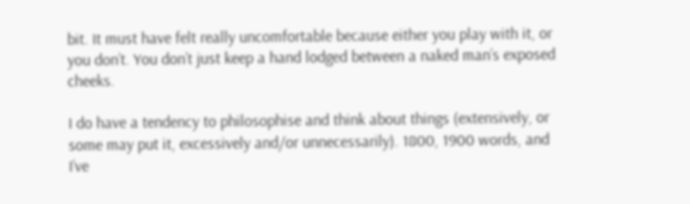bit. It must have felt really uncomfortable because either you play with it, or you don’t. You don’t just keep a hand lodged between a naked man’s exposed cheeks.

I do have a tendency to philosophise and think about things (extensively, or some may put it, excessively and/or unnecessarily). 1800, 1900 words, and I’ve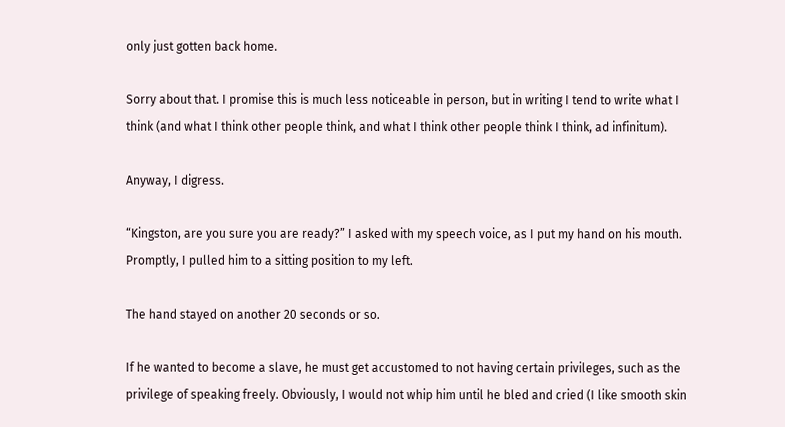only just gotten back home.

Sorry about that. I promise this is much less noticeable in person, but in writing I tend to write what I think (and what I think other people think, and what I think other people think I think, ad infinitum).

Anyway, I digress.

“Kingston, are you sure you are ready?” I asked with my speech voice, as I put my hand on his mouth. Promptly, I pulled him to a sitting position to my left.

The hand stayed on another 20 seconds or so.

If he wanted to become a slave, he must get accustomed to not having certain privileges, such as the privilege of speaking freely. Obviously, I would not whip him until he bled and cried (I like smooth skin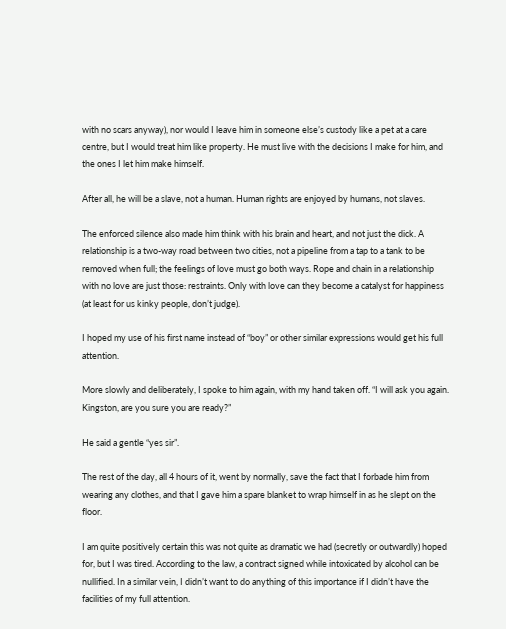with no scars anyway), nor would I leave him in someone else’s custody like a pet at a care centre, but I would treat him like property. He must live with the decisions I make for him, and the ones I let him make himself.

After all, he will be a slave, not a human. Human rights are enjoyed by humans, not slaves.

The enforced silence also made him think with his brain and heart, and not just the dick. A relationship is a two-way road between two cities, not a pipeline from a tap to a tank to be removed when full; the feelings of love must go both ways. Rope and chain in a relationship with no love are just those: restraints. Only with love can they become a catalyst for happiness (at least for us kinky people, don’t judge).

I hoped my use of his first name instead of “boy” or other similar expressions would get his full attention.

More slowly and deliberately, I spoke to him again, with my hand taken off. “I will ask you again. Kingston, are you sure you are ready?”

He said a gentle “yes sir”.

The rest of the day, all 4 hours of it, went by normally, save the fact that I forbade him from wearing any clothes, and that I gave him a spare blanket to wrap himself in as he slept on the floor.

I am quite positively certain this was not quite as dramatic we had (secretly or outwardly) hoped for, but I was tired. According to the law, a contract signed while intoxicated by alcohol can be nullified. In a similar vein, I didn’t want to do anything of this importance if I didn’t have the facilities of my full attention.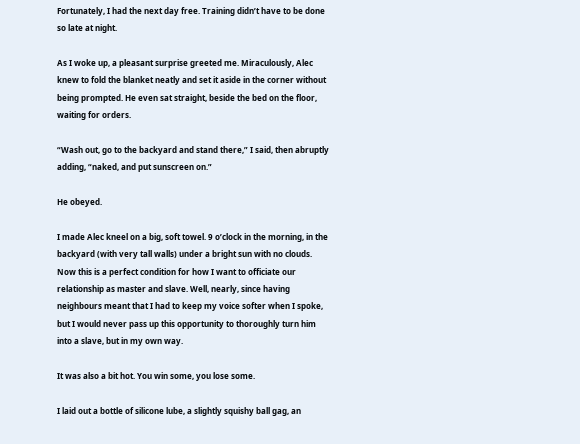Fortunately, I had the next day free. Training didn’t have to be done so late at night.

As I woke up, a pleasant surprise greeted me. Miraculously, Alec knew to fold the blanket neatly and set it aside in the corner without being prompted. He even sat straight, beside the bed on the floor, waiting for orders.

“Wash out, go to the backyard and stand there,” I said, then abruptly adding, “naked, and put sunscreen on.”

He obeyed.

I made Alec kneel on a big, soft towel. 9 o’clock in the morning, in the backyard (with very tall walls) under a bright sun with no clouds. Now this is a perfect condition for how I want to officiate our relationship as master and slave. Well, nearly, since having neighbours meant that I had to keep my voice softer when I spoke, but I would never pass up this opportunity to thoroughly turn him into a slave, but in my own way.

It was also a bit hot. You win some, you lose some.

I laid out a bottle of silicone lube, a slightly squishy ball gag, an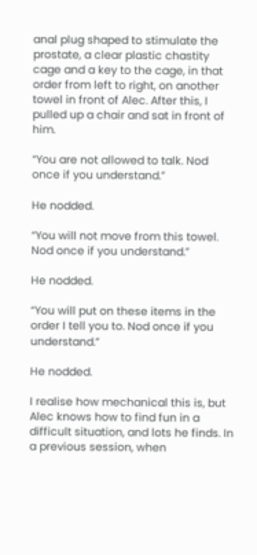anal plug shaped to stimulate the prostate, a clear plastic chastity cage and a key to the cage, in that order from left to right, on another towel in front of Alec. After this, I pulled up a chair and sat in front of him.

“You are not allowed to talk. Nod once if you understand.”

He nodded.

“You will not move from this towel. Nod once if you understand.”

He nodded.

“You will put on these items in the order I tell you to. Nod once if you understand.”

He nodded.

I realise how mechanical this is, but Alec knows how to find fun in a difficult situation, and lots he finds. In a previous session, when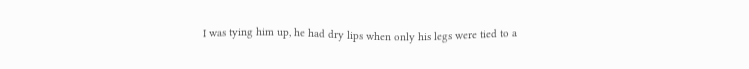I was tying him up, he had dry lips when only his legs were tied to a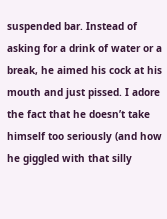suspended bar. Instead of asking for a drink of water or a break, he aimed his cock at his mouth and just pissed. I adore the fact that he doesn’t take himself too seriously (and how he giggled with that silly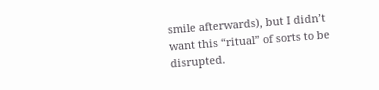smile afterwards), but I didn’t want this “ritual” of sorts to be disrupted.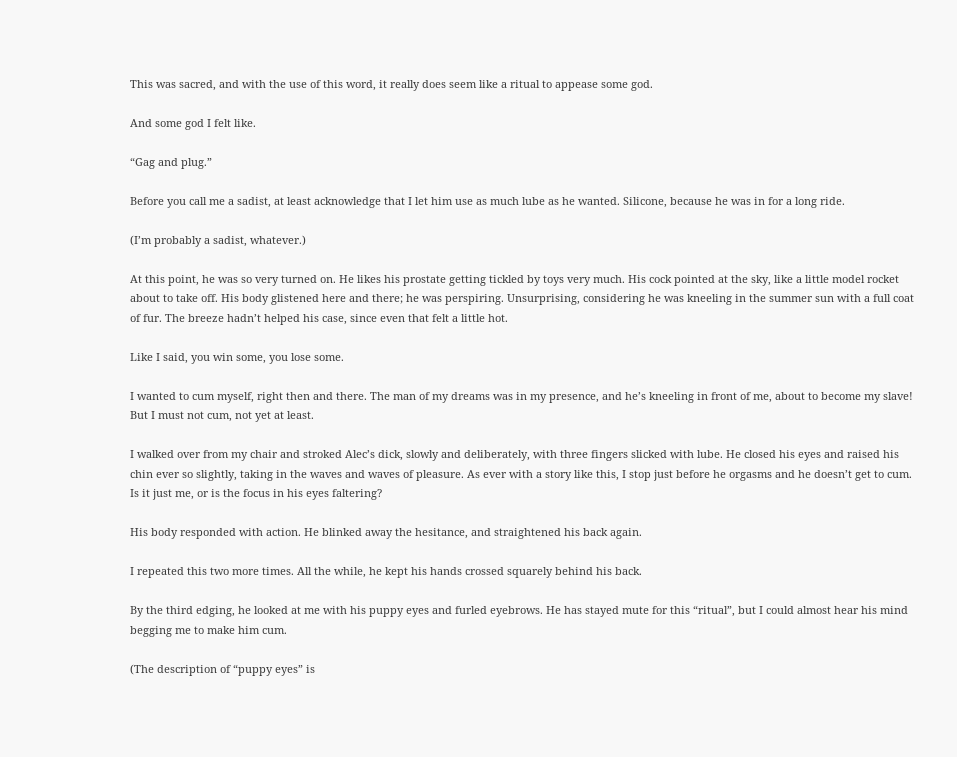This was sacred, and with the use of this word, it really does seem like a ritual to appease some god.

And some god I felt like.

“Gag and plug.”

Before you call me a sadist, at least acknowledge that I let him use as much lube as he wanted. Silicone, because he was in for a long ride.

(I’m probably a sadist, whatever.)

At this point, he was so very turned on. He likes his prostate getting tickled by toys very much. His cock pointed at the sky, like a little model rocket about to take off. His body glistened here and there; he was perspiring. Unsurprising, considering he was kneeling in the summer sun with a full coat of fur. The breeze hadn’t helped his case, since even that felt a little hot.

Like I said, you win some, you lose some.

I wanted to cum myself, right then and there. The man of my dreams was in my presence, and he’s kneeling in front of me, about to become my slave! But I must not cum, not yet at least.

I walked over from my chair and stroked Alec’s dick, slowly and deliberately, with three fingers slicked with lube. He closed his eyes and raised his chin ever so slightly, taking in the waves and waves of pleasure. As ever with a story like this, I stop just before he orgasms and he doesn’t get to cum. Is it just me, or is the focus in his eyes faltering?

His body responded with action. He blinked away the hesitance, and straightened his back again.

I repeated this two more times. All the while, he kept his hands crossed squarely behind his back.

By the third edging, he looked at me with his puppy eyes and furled eyebrows. He has stayed mute for this “ritual”, but I could almost hear his mind begging me to make him cum.

(The description of “puppy eyes” is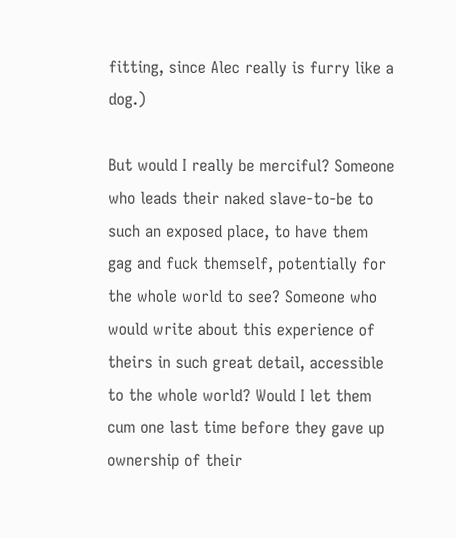fitting, since Alec really is furry like a dog.)

But would I really be merciful? Someone who leads their naked slave-to-be to such an exposed place, to have them gag and fuck themself, potentially for the whole world to see? Someone who would write about this experience of theirs in such great detail, accessible to the whole world? Would I let them cum one last time before they gave up ownership of their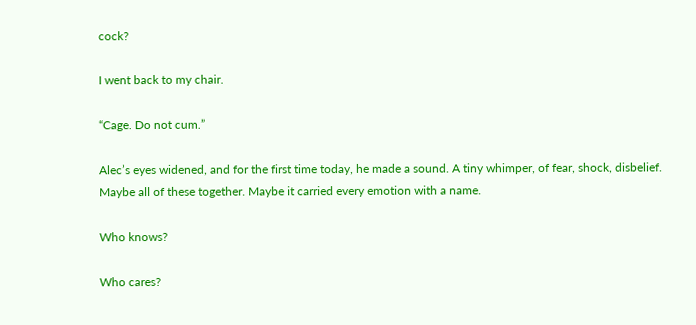cock?

I went back to my chair.

“Cage. Do not cum.”

Alec’s eyes widened, and for the first time today, he made a sound. A tiny whimper, of fear, shock, disbelief. Maybe all of these together. Maybe it carried every emotion with a name.

Who knows?

Who cares?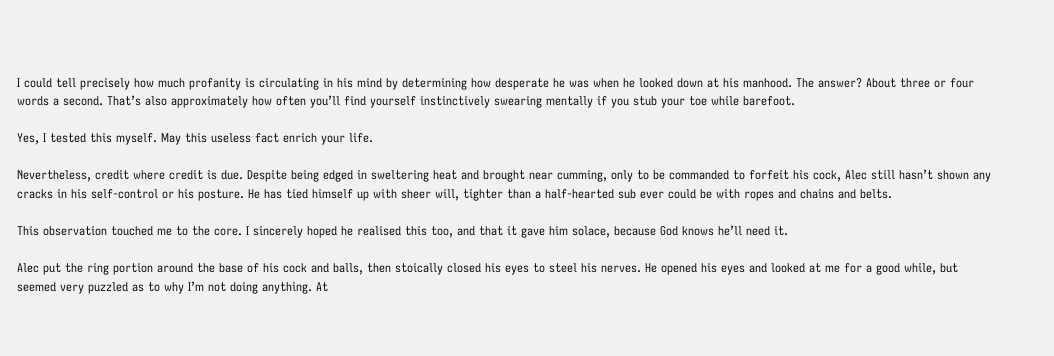I could tell precisely how much profanity is circulating in his mind by determining how desperate he was when he looked down at his manhood. The answer? About three or four words a second. That’s also approximately how often you’ll find yourself instinctively swearing mentally if you stub your toe while barefoot.

Yes, I tested this myself. May this useless fact enrich your life.

Nevertheless, credit where credit is due. Despite being edged in sweltering heat and brought near cumming, only to be commanded to forfeit his cock, Alec still hasn’t shown any cracks in his self-control or his posture. He has tied himself up with sheer will, tighter than a half-hearted sub ever could be with ropes and chains and belts.

This observation touched me to the core. I sincerely hoped he realised this too, and that it gave him solace, because God knows he’ll need it.

Alec put the ring portion around the base of his cock and balls, then stoically closed his eyes to steel his nerves. He opened his eyes and looked at me for a good while, but seemed very puzzled as to why I’m not doing anything. At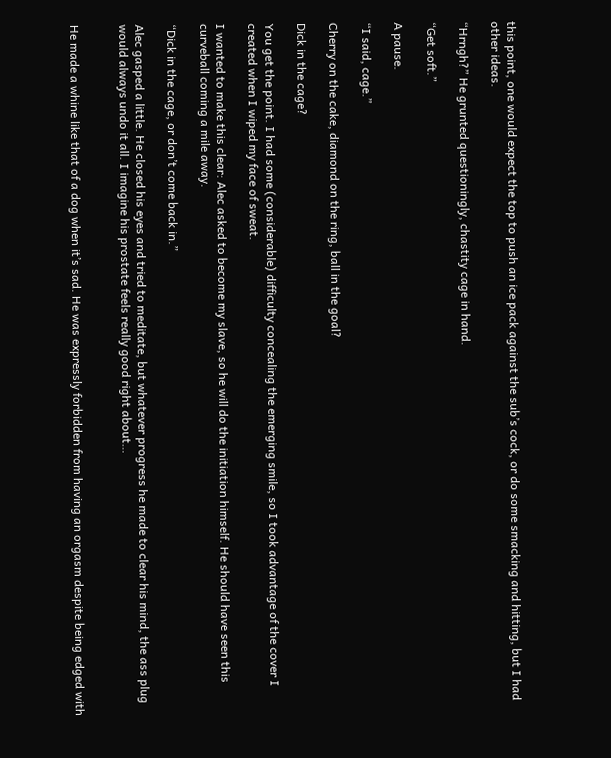this point, one would expect the top to push an ice pack against the sub’s cock, or do some smacking and hitting, but I had other ideas.

“Hrngh?” He grunted questioningly, chastity cage in hand.

“Get soft.”

A pause.

“I said, cage.”

Cherry on the cake, diamond on the ring, ball in the goal?

Dick in the cage?

You get the point. I had some (considerable) difficulty concealing the emerging smile, so I took advantage of the cover I created when I wiped my face of sweat.

I wanted to make this clear: Alec asked to become my slave, so he will do the initiation himself. He should have seen this curveball coming a mile away.

“Dick in the cage, or don’t come back in.”

Alec gasped a little. He closed his eyes and tried to meditate, but whatever progress he made to clear his mind, the ass plug would always undo it all. I imagine his prostate feels really good right about…


He made a whine like that of a dog when it’s sad. He was expressly forbidden from having an orgasm despite being edged with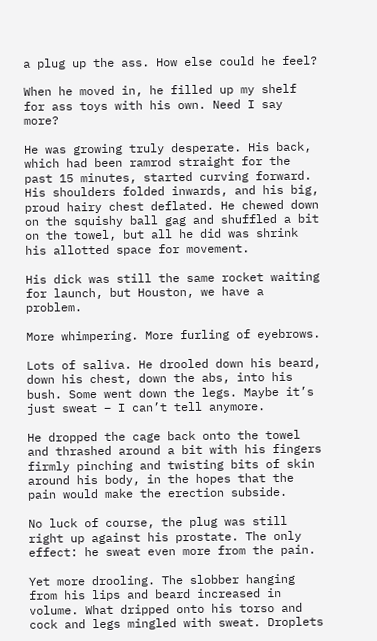a plug up the ass. How else could he feel?

When he moved in, he filled up my shelf for ass toys with his own. Need I say more?

He was growing truly desperate. His back, which had been ramrod straight for the past 15 minutes, started curving forward. His shoulders folded inwards, and his big, proud hairy chest deflated. He chewed down on the squishy ball gag and shuffled a bit on the towel, but all he did was shrink his allotted space for movement.

His dick was still the same rocket waiting for launch, but Houston, we have a problem.

More whimpering. More furling of eyebrows.

Lots of saliva. He drooled down his beard, down his chest, down the abs, into his bush. Some went down the legs. Maybe it’s just sweat – I can’t tell anymore.

He dropped the cage back onto the towel and thrashed around a bit with his fingers firmly pinching and twisting bits of skin around his body, in the hopes that the pain would make the erection subside.

No luck of course, the plug was still right up against his prostate. The only effect: he sweat even more from the pain.

Yet more drooling. The slobber hanging from his lips and beard increased in volume. What dripped onto his torso and cock and legs mingled with sweat. Droplets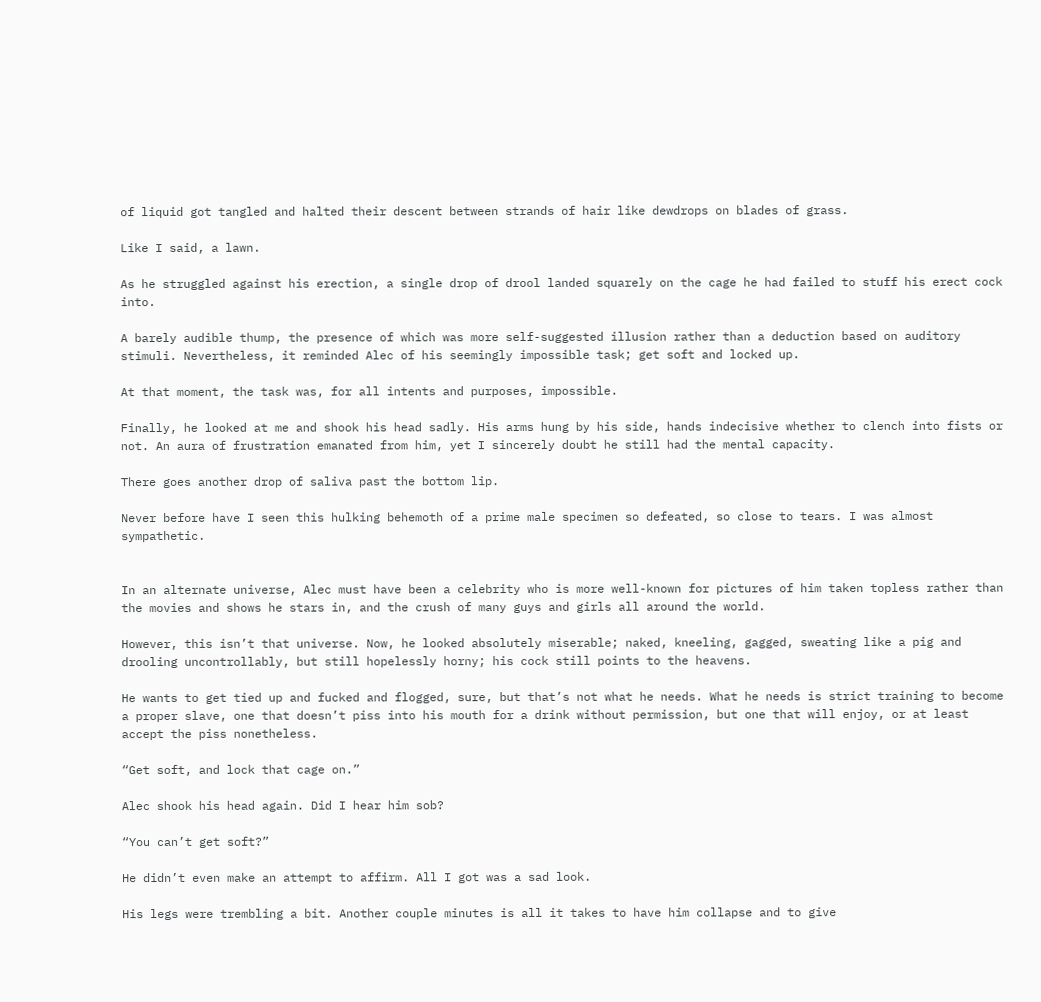of liquid got tangled and halted their descent between strands of hair like dewdrops on blades of grass.

Like I said, a lawn.

As he struggled against his erection, a single drop of drool landed squarely on the cage he had failed to stuff his erect cock into.

A barely audible thump, the presence of which was more self-suggested illusion rather than a deduction based on auditory stimuli. Nevertheless, it reminded Alec of his seemingly impossible task; get soft and locked up.

At that moment, the task was, for all intents and purposes, impossible.

Finally, he looked at me and shook his head sadly. His arms hung by his side, hands indecisive whether to clench into fists or not. An aura of frustration emanated from him, yet I sincerely doubt he still had the mental capacity.

There goes another drop of saliva past the bottom lip.

Never before have I seen this hulking behemoth of a prime male specimen so defeated, so close to tears. I was almost sympathetic.


In an alternate universe, Alec must have been a celebrity who is more well-known for pictures of him taken topless rather than the movies and shows he stars in, and the crush of many guys and girls all around the world.

However, this isn’t that universe. Now, he looked absolutely miserable; naked, kneeling, gagged, sweating like a pig and drooling uncontrollably, but still hopelessly horny; his cock still points to the heavens.

He wants to get tied up and fucked and flogged, sure, but that’s not what he needs. What he needs is strict training to become a proper slave, one that doesn’t piss into his mouth for a drink without permission, but one that will enjoy, or at least accept the piss nonetheless.

“Get soft, and lock that cage on.”

Alec shook his head again. Did I hear him sob?

“You can’t get soft?”

He didn’t even make an attempt to affirm. All I got was a sad look.

His legs were trembling a bit. Another couple minutes is all it takes to have him collapse and to give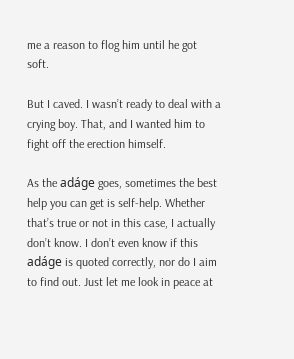me a reason to flog him until he got soft.

But I caved. I wasn’t ready to deal with a crying boy. That, and I wanted him to fight off the erection himself.

As the adáge goes, sometimes the best help you can get is self-help. Whether that’s true or not in this case, I actually don’t know. I don’t even know if this adáge is quoted correctly, nor do I aim to find out. Just let me look in peace at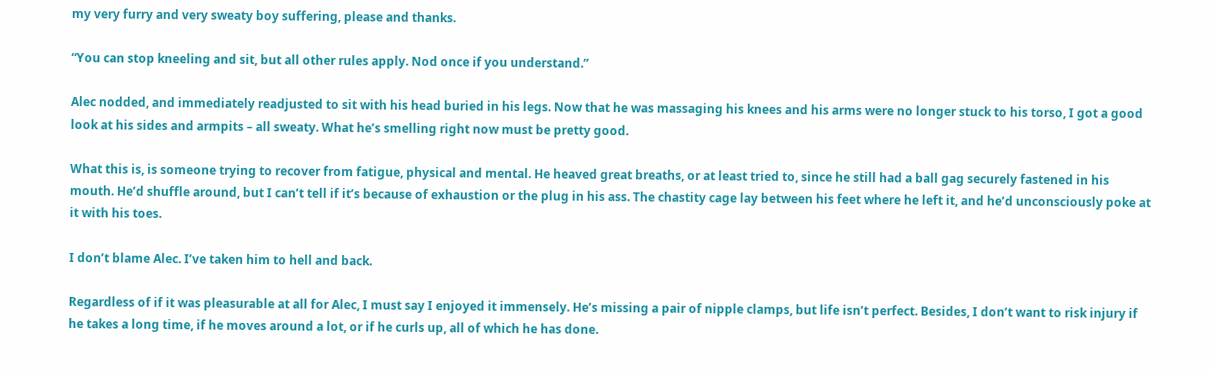my very furry and very sweaty boy suffering, please and thanks.

“You can stop kneeling and sit, but all other rules apply. Nod once if you understand.”

Alec nodded, and immediately readjusted to sit with his head buried in his legs. Now that he was massaging his knees and his arms were no longer stuck to his torso, I got a good look at his sides and armpits – all sweaty. What he’s smelling right now must be pretty good.

What this is, is someone trying to recover from fatigue, physical and mental. He heaved great breaths, or at least tried to, since he still had a ball gag securely fastened in his mouth. He’d shuffle around, but I can’t tell if it’s because of exhaustion or the plug in his ass. The chastity cage lay between his feet where he left it, and he’d unconsciously poke at it with his toes.

I don’t blame Alec. I’ve taken him to hell and back.

Regardless of if it was pleasurable at all for Alec, I must say I enjoyed it immensely. He’s missing a pair of nipple clamps, but life isn’t perfect. Besides, I don’t want to risk injury if he takes a long time, if he moves around a lot, or if he curls up, all of which he has done.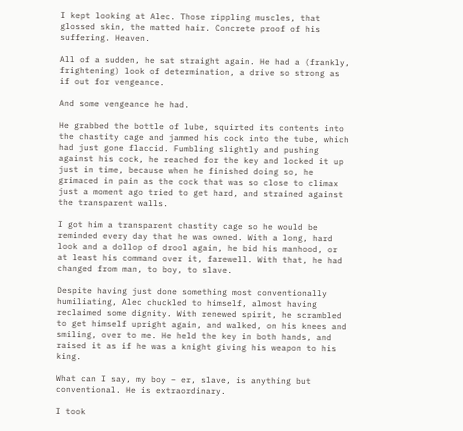I kept looking at Alec. Those rippling muscles, that glossed skin, the matted hair. Concrete proof of his suffering. Heaven.

All of a sudden, he sat straight again. He had a (frankly, frightening) look of determination, a drive so strong as if out for vengeance.

And some vengeance he had.

He grabbed the bottle of lube, squirted its contents into the chastity cage and jammed his cock into the tube, which had just gone flaccid. Fumbling slightly and pushing against his cock, he reached for the key and locked it up just in time, because when he finished doing so, he grimaced in pain as the cock that was so close to climax just a moment ago tried to get hard, and strained against the transparent walls.

I got him a transparent chastity cage so he would be reminded every day that he was owned. With a long, hard look and a dollop of drool again, he bid his manhood, or at least his command over it, farewell. With that, he had changed from man, to boy, to slave.

Despite having just done something most conventionally humiliating, Alec chuckled to himself, almost having reclaimed some dignity. With renewed spirit, he scrambled to get himself upright again, and walked, on his knees and smiling, over to me. He held the key in both hands, and raised it as if he was a knight giving his weapon to his king.

What can I say, my boy – er, slave, is anything but conventional. He is extraordinary.

I took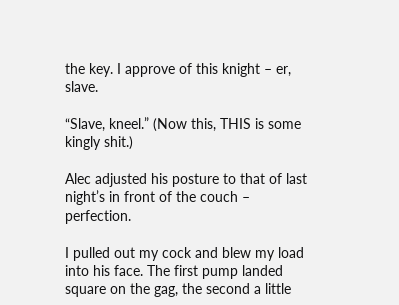the key. I approve of this knight – er, slave.

“Slave, kneel.” (Now this, THIS is some kingly shit.)

Alec adjusted his posture to that of last night’s in front of the couch – perfection.

I pulled out my cock and blew my load into his face. The first pump landed square on the gag, the second a little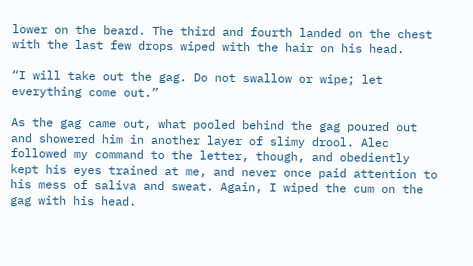lower on the beard. The third and fourth landed on the chest with the last few drops wiped with the hair on his head.

“I will take out the gag. Do not swallow or wipe; let everything come out.”

As the gag came out, what pooled behind the gag poured out and showered him in another layer of slimy drool. Alec followed my command to the letter, though, and obediently kept his eyes trained at me, and never once paid attention to his mess of saliva and sweat. Again, I wiped the cum on the gag with his head.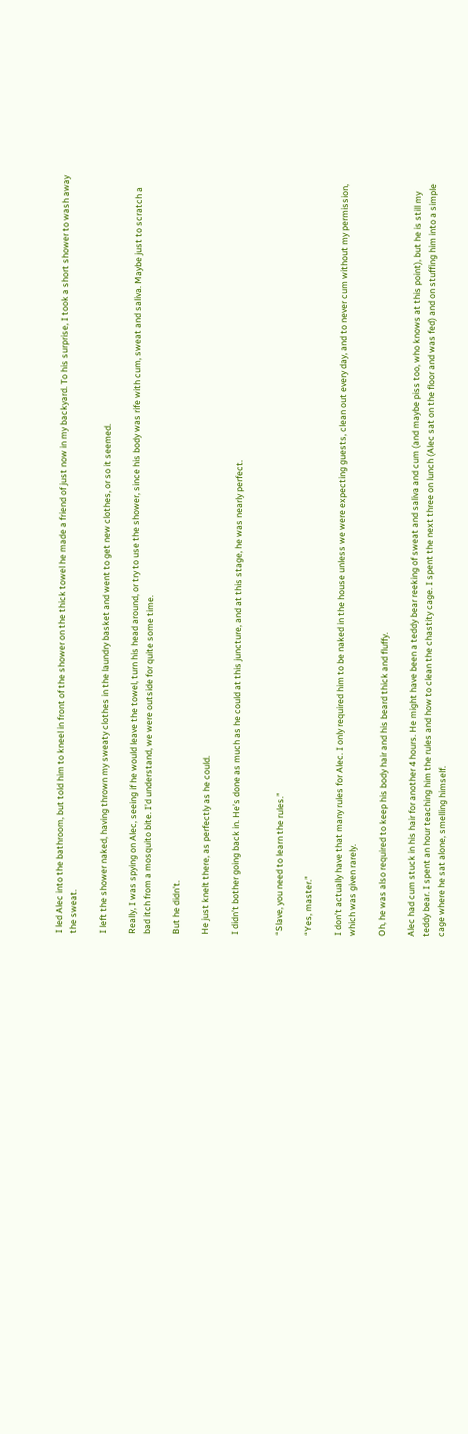I led Alec into the bathroom, but told him to kneel in front of the shower on the thick towel he made a friend of just now in my backyard. To his surprise, I took a short shower to wash away the sweat.

I left the shower naked, having thrown my sweaty clothes in the laundry basket and went to get new clothes, or so it seemed.

Really, I was spying on Alec, seeing if he would leave the towel, turn his head around, or try to use the shower, since his body was rife with cum, sweat and saliva. Maybe just to scratch a bad itch from a mosquito bite. I’d understand, we were outside for quite some time.

But he didn’t.

He just knelt there, as perfectly as he could.

I didn’t bother going back in. He’s done as much as he could at this juncture, and at this stage, he was nearly perfect.


“Slave, you need to learn the rules.”

“Yes, master.”

I don’t actually have that many rules for Alec. I only required him to be naked in the house unless we were expecting guests, clean out every day, and to never cum without my permission, which was given rarely.

Oh, he was also required to keep his body hair and his beard thick and fluffy.

Alec had cum stuck in his hair for another 4 hours. He might have been a teddy bear reeking of sweat and saliva and cum (and maybe piss too, who knows at this point), but he is still my teddy bear. I spent an hour teaching him the rules and how to clean the chastity cage. I spent the next three on lunch (Alec sat on the floor and was fed) and on stuffing him into a simple cage where he sat alone, smelling himself.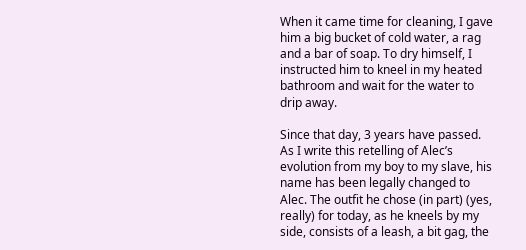When it came time for cleaning, I gave him a big bucket of cold water, a rag and a bar of soap. To dry himself, I instructed him to kneel in my heated bathroom and wait for the water to drip away.

Since that day, 3 years have passed. As I write this retelling of Alec’s evolution from my boy to my slave, his name has been legally changed to Alec. The outfit he chose (in part) (yes, really) for today, as he kneels by my side, consists of a leash, a bit gag, the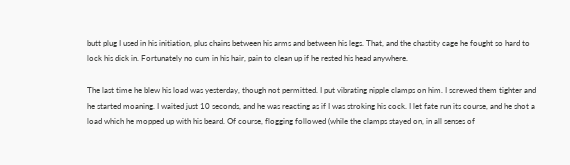butt plug I used in his initiation, plus chains between his arms and between his legs. That, and the chastity cage he fought so hard to lock his dick in. Fortunately no cum in his hair, pain to clean up if he rested his head anywhere.

The last time he blew his load was yesterday, though not permitted. I put vibrating nipple clamps on him. I screwed them tighter and he started moaning. I waited just 10 seconds, and he was reacting as if I was stroking his cock. I let fate run its course, and he shot a load which he mopped up with his beard. Of course, flogging followed (while the clamps stayed on, in all senses of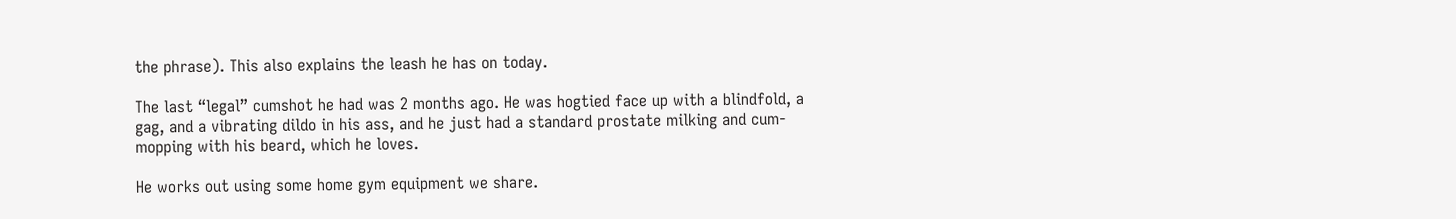the phrase). This also explains the leash he has on today.

The last “legal” cumshot he had was 2 months ago. He was hogtied face up with a blindfold, a gag, and a vibrating dildo in his ass, and he just had a standard prostate milking and cum-mopping with his beard, which he loves.

He works out using some home gym equipment we share.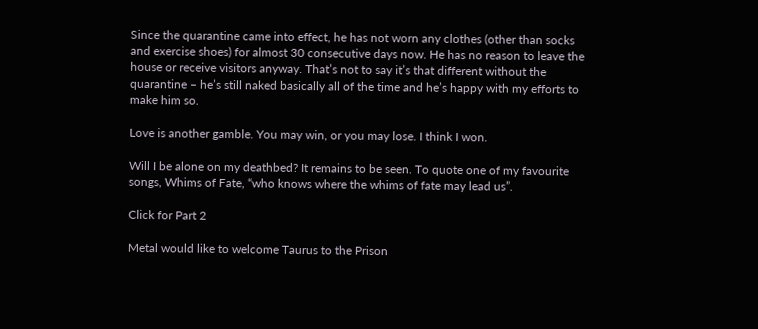Since the quarantine came into effect, he has not worn any clothes (other than socks and exercise shoes) for almost 30 consecutive days now. He has no reason to leave the house or receive visitors anyway. That’s not to say it’s that different without the quarantine – he’s still naked basically all of the time and he’s happy with my efforts to make him so.

Love is another gamble. You may win, or you may lose. I think I won.

Will I be alone on my deathbed? It remains to be seen. To quote one of my favourite songs, Whims of Fate, “who knows where the whims of fate may lead us”.

Click for Part 2

Metal would like to welcome Taurus to the Prison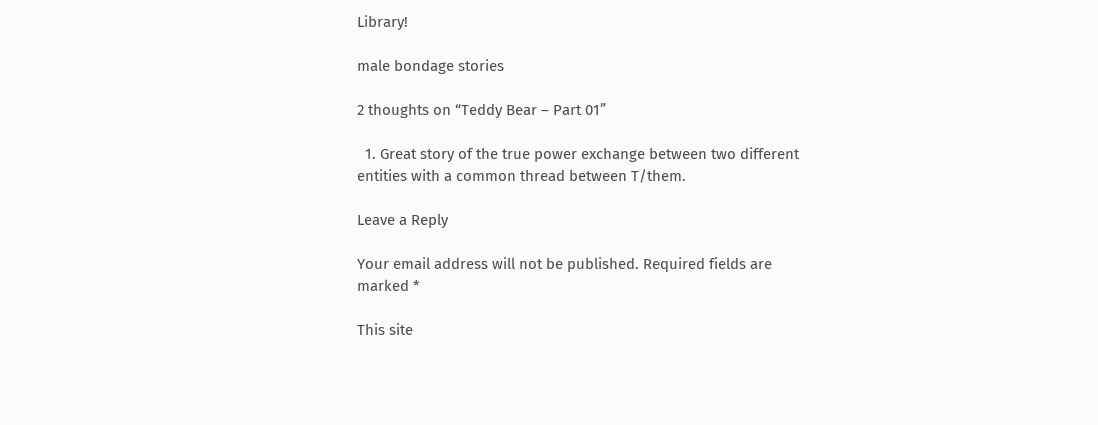Library!

male bondage stories

2 thoughts on “Teddy Bear – Part 01”

  1. Great story of the true power exchange between two different entities with a common thread between T/them.

Leave a Reply

Your email address will not be published. Required fields are marked *

This site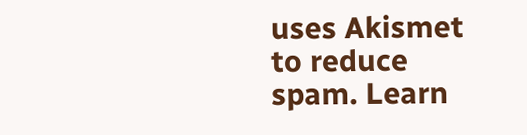uses Akismet to reduce spam. Learn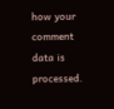how your comment data is processed.